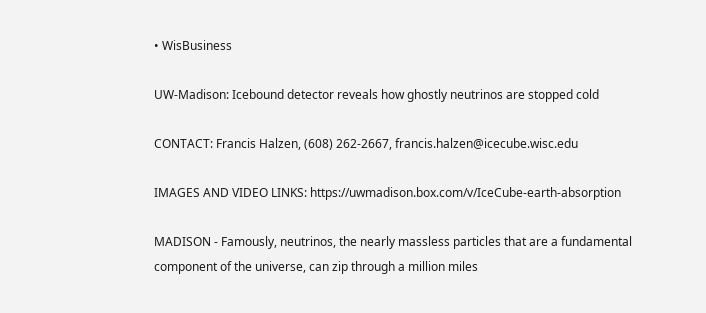• WisBusiness

UW-Madison: Icebound detector reveals how ghostly neutrinos are stopped cold

CONTACT: Francis Halzen, (608) 262-2667, francis.halzen@icecube.wisc.edu

IMAGES AND VIDEO LINKS: https://uwmadison.box.com/v/IceCube-earth-absorption

MADISON - Famously, neutrinos, the nearly massless particles that are a fundamental component of the universe, can zip through a million miles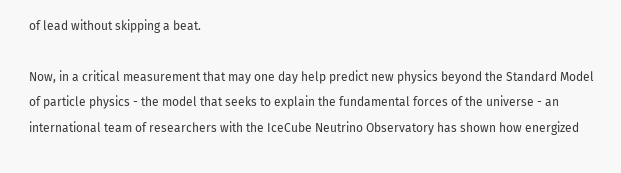of lead without skipping a beat.

Now, in a critical measurement that may one day help predict new physics beyond the Standard Model of particle physics - the model that seeks to explain the fundamental forces of the universe - an international team of researchers with the IceCube Neutrino Observatory has shown how energized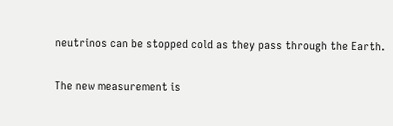neutrinos can be stopped cold as they pass through the Earth.

The new measurement is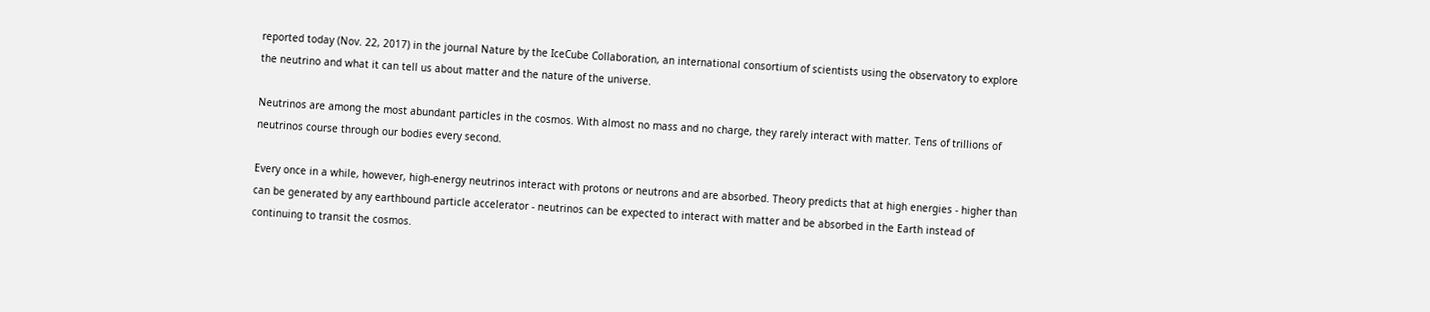reported today (Nov. 22, 2017) in the journal Nature by the IceCube Collaboration, an international consortium of scientists using the observatory to explore the neutrino and what it can tell us about matter and the nature of the universe.

Neutrinos are among the most abundant particles in the cosmos. With almost no mass and no charge, they rarely interact with matter. Tens of trillions of neutrinos course through our bodies every second.

Every once in a while, however, high-energy neutrinos interact with protons or neutrons and are absorbed. Theory predicts that at high energies - higher than can be generated by any earthbound particle accelerator - neutrinos can be expected to interact with matter and be absorbed in the Earth instead of continuing to transit the cosmos.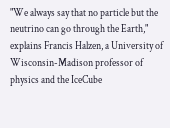"We always say that no particle but the neutrino can go through the Earth," explains Francis Halzen, a University of Wisconsin-Madison professor of physics and the IceCube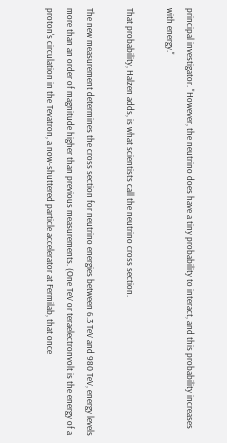principal investigator. "However, the neutrino does have a tiny probability to interact, and this probability increases with energy."

That probability, Halzen adds, is what scientists call the neutrino cross section.

The new measurement determines the cross section for neutrino energies between 6.3 TeV and 980 TeV, energy levels more than an order of magnitude higher than previous measurements. (One TeV or teraelectronvolt is the energy of a proton's circulation in the Tevatron, a now-shuttered particle accelerator at Fermilab, that once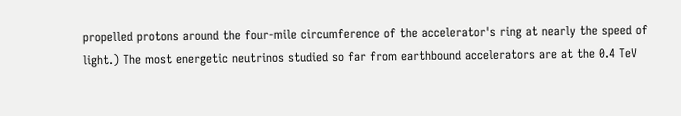propelled protons around the four-mile circumference of the accelerator's ring at nearly the speed of light.) The most energetic neutrinos studied so far from earthbound accelerators are at the 0.4 TeV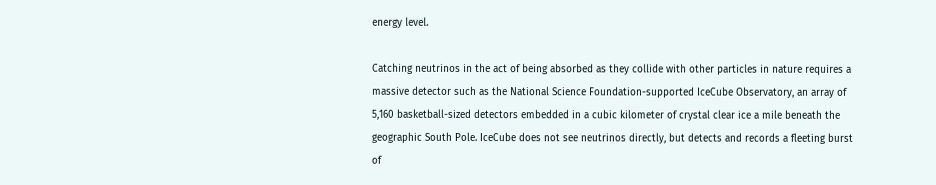energy level.

Catching neutrinos in the act of being absorbed as they collide with other particles in nature requires a massive detector such as the National Science Foundation-supported IceCube Observatory, an array of 5,160 basketball-sized detectors embedded in a cubic kilometer of crystal clear ice a mile beneath the geographic South Pole. IceCube does not see neutrinos directly, but detects and records a fleeting burst of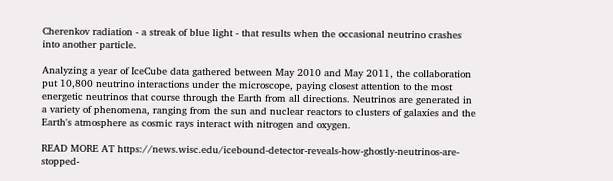Cherenkov radiation - a streak of blue light - that results when the occasional neutrino crashes into another particle.

Analyzing a year of IceCube data gathered between May 2010 and May 2011, the collaboration put 10,800 neutrino interactions under the microscope, paying closest attention to the most energetic neutrinos that course through the Earth from all directions. Neutrinos are generated in a variety of phenomena, ranging from the sun and nuclear reactors to clusters of galaxies and the Earth's atmosphere as cosmic rays interact with nitrogen and oxygen.

READ MORE AT https://news.wisc.edu/icebound-detector-reveals-how-ghostly-neutrinos-are-stopped-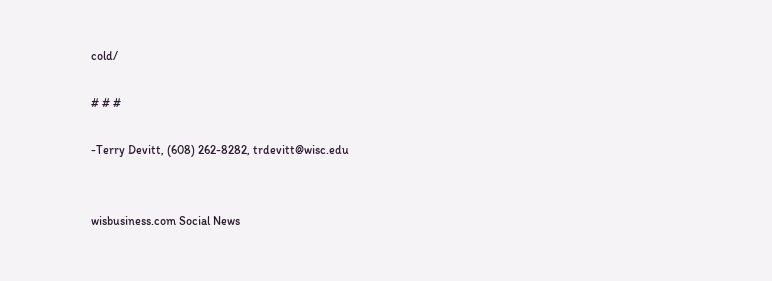cold/

# # #

-Terry Devitt, (608) 262-8282, trdevitt@wisc.edu


wisbusiness.com Social News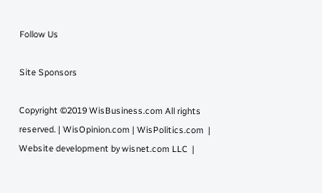Follow Us

Site Sponsors

Copyright ©2019 WisBusiness.com All rights reserved. | WisOpinion.com | WisPolitics.com  |  Website development by wisnet.com LLC  |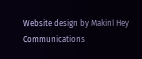Website design by Makiní Hey Communications